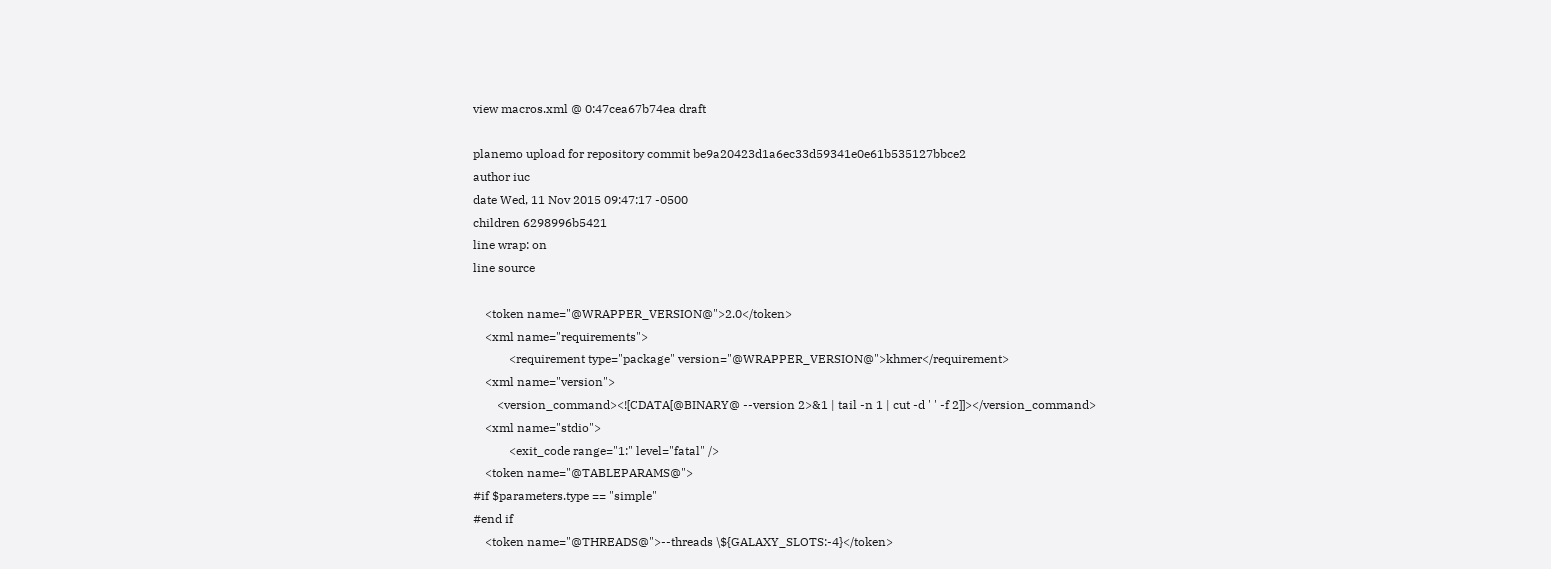view macros.xml @ 0:47cea67b74ea draft

planemo upload for repository commit be9a20423d1a6ec33d59341e0e61b535127bbce2
author iuc
date Wed, 11 Nov 2015 09:47:17 -0500
children 6298996b5421
line wrap: on
line source

    <token name="@WRAPPER_VERSION@">2.0</token>
    <xml name="requirements">
            <requirement type="package" version="@WRAPPER_VERSION@">khmer</requirement>
    <xml name="version">
        <version_command><![CDATA[@BINARY@ --version 2>&1 | tail -n 1 | cut -d ' ' -f 2]]></version_command>
    <xml name="stdio">
            <exit_code range="1:" level="fatal" />
    <token name="@TABLEPARAMS@">
#if $parameters.type == "simple"
#end if
    <token name="@THREADS@">--threads \${GALAXY_SLOTS:-4}</token>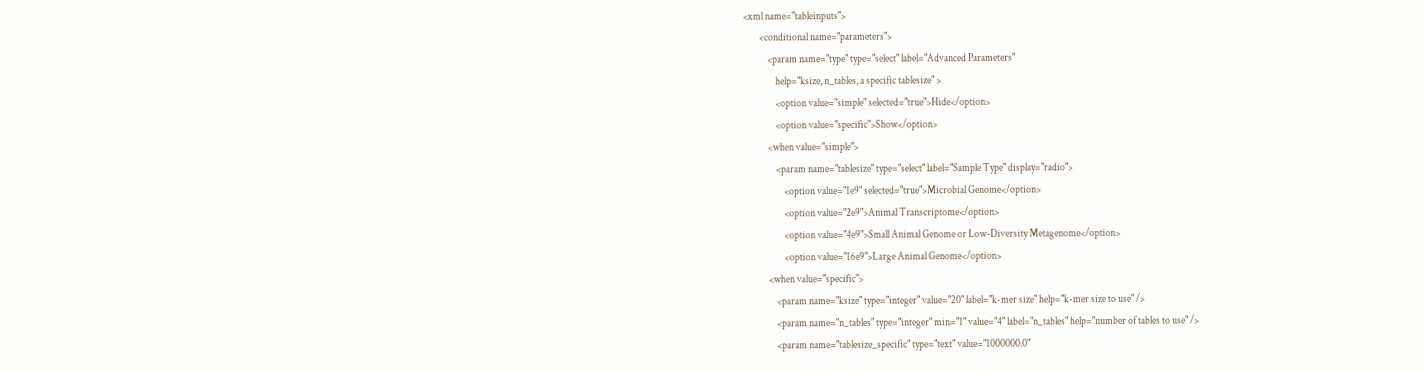<xml name="tableinputs">
        <conditional name="parameters">
            <param name="type" type="select" label="Advanced Parameters"
                help="ksize, n_tables, a specific tablesize" >
                <option value="simple" selected="true">Hide</option>
                <option value="specific">Show</option>
            <when value="simple">
                <param name="tablesize" type="select" label="Sample Type" display="radio">
                    <option value="1e9" selected="true">Microbial Genome</option>
                    <option value="2e9">Animal Transcriptome</option>
                    <option value="4e9">Small Animal Genome or Low-Diversity Metagenome</option>
                    <option value="16e9">Large Animal Genome</option>
            <when value="specific">
                <param name="ksize" type="integer" value="20" label="k-mer size" help="k-mer size to use" />
                <param name="n_tables" type="integer" min="1" value="4" label="n_tables" help="number of tables to use" />
                <param name="tablesize_specific" type="text" value="1000000.0"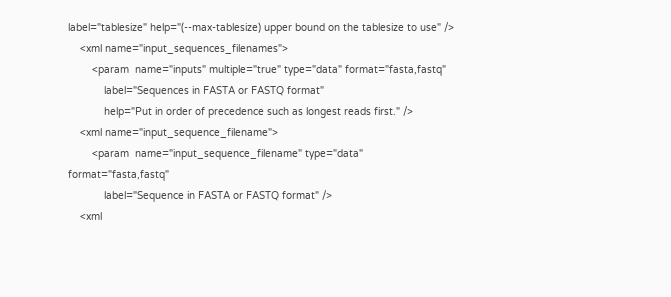label="tablesize" help="(--max-tablesize) upper bound on the tablesize to use" />
    <xml name="input_sequences_filenames">
        <param  name="inputs" multiple="true" type="data" format="fasta,fastq"
            label="Sequences in FASTA or FASTQ format"
            help="Put in order of precedence such as longest reads first." />
    <xml name="input_sequence_filename">
        <param  name="input_sequence_filename" type="data" format="fasta,fastq"
            label="Sequence in FASTA or FASTQ format" />
    <xml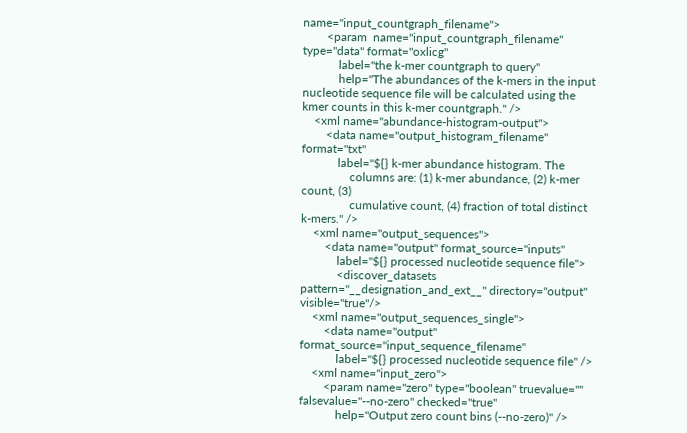name="input_countgraph_filename">
        <param  name="input_countgraph_filename" type="data" format="oxlicg"
            label="the k-mer countgraph to query"
            help="The abundances of the k-mers in the input nucleotide sequence file will be calculated using the kmer counts in this k-mer countgraph." />
    <xml name="abundance-histogram-output">
        <data name="output_histogram_filename" format="txt"
            label="${} k-mer abundance histogram. The
                columns are: (1) k-mer abundance, (2) k-mer count, (3)
                cumulative count, (4) fraction of total distinct k-mers." />
    <xml name="output_sequences">
        <data name="output" format_source="inputs"
            label="${} processed nucleotide sequence file">
            <discover_datasets pattern="__designation_and_ext__" directory="output" visible="true"/>
    <xml name="output_sequences_single">
        <data name="output" format_source="input_sequence_filename"
            label="${} processed nucleotide sequence file" />
    <xml name="input_zero">
        <param name="zero" type="boolean" truevalue="" falsevalue="--no-zero" checked="true"
            help="Output zero count bins (--no-zero)" />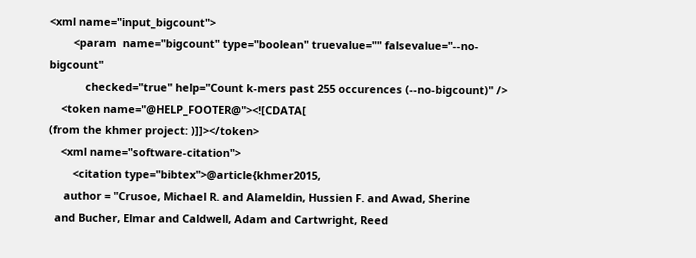<xml name="input_bigcount">
        <param  name="bigcount" type="boolean" truevalue="" falsevalue="--no-bigcount"
            checked="true" help="Count k-mers past 255 occurences (--no-bigcount)" />
    <token name="@HELP_FOOTER@"><![CDATA[
(from the khmer project: )]]></token>
    <xml name="software-citation">
        <citation type="bibtex">@article{khmer2015,
     author = "Crusoe, Michael R. and Alameldin, Hussien F. and Awad, Sherine
  and Bucher, Elmar and Caldwell, Adam and Cartwright, Reed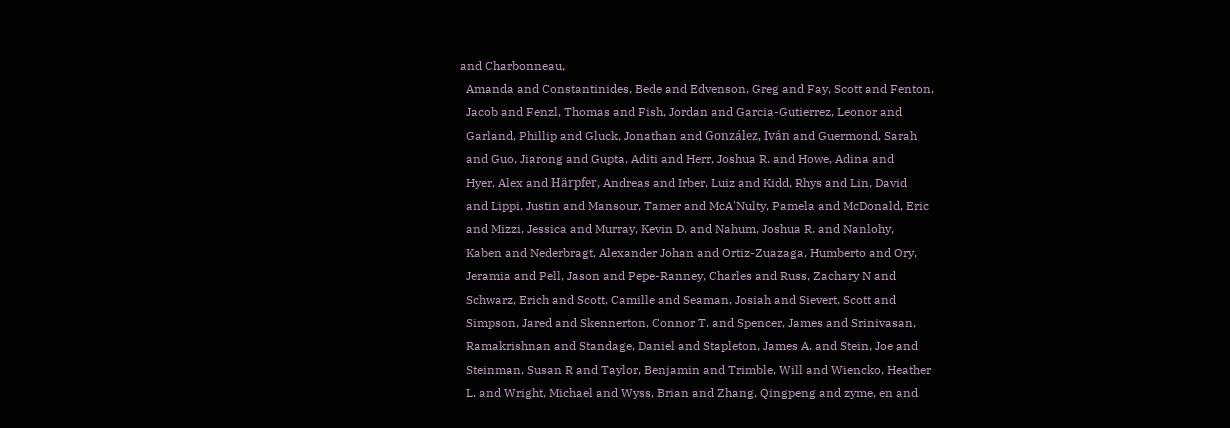and Charbonneau,
  Amanda and Constantinides, Bede and Edvenson, Greg and Fay, Scott and Fenton,
  Jacob and Fenzl, Thomas and Fish, Jordan and Garcia-Gutierrez, Leonor and
  Garland, Phillip and Gluck, Jonathan and González, Iván and Guermond, Sarah
  and Guo, Jiarong and Gupta, Aditi and Herr, Joshua R. and Howe, Adina and
  Hyer, Alex and Härpfer, Andreas and Irber, Luiz and Kidd, Rhys and Lin, David
  and Lippi, Justin and Mansour, Tamer and McA'Nulty, Pamela and McDonald, Eric
  and Mizzi, Jessica and Murray, Kevin D. and Nahum, Joshua R. and Nanlohy,
  Kaben and Nederbragt, Alexander Johan and Ortiz-Zuazaga, Humberto and Ory,
  Jeramia and Pell, Jason and Pepe-Ranney, Charles and Russ, Zachary N and
  Schwarz, Erich and Scott, Camille and Seaman, Josiah and Sievert, Scott and
  Simpson, Jared and Skennerton, Connor T. and Spencer, James and Srinivasan,
  Ramakrishnan and Standage, Daniel and Stapleton, James A. and Stein, Joe and
  Steinman, Susan R and Taylor, Benjamin and Trimble, Will and Wiencko, Heather
  L. and Wright, Michael and Wyss, Brian and Zhang, Qingpeng and zyme, en and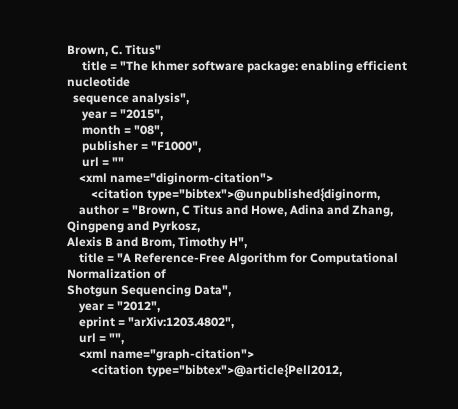Brown, C. Titus"
     title = "The khmer software package: enabling efficient nucleotide
  sequence analysis",
     year = "2015",
     month = "08",
     publisher = "F1000",
     url = ""
    <xml name="diginorm-citation">
        <citation type="bibtex">@unpublished{diginorm,
    author = "Brown, C Titus and Howe, Adina and Zhang, Qingpeng and Pyrkosz,
Alexis B and Brom, Timothy H",
    title = "A Reference-Free Algorithm for Computational Normalization of
Shotgun Sequencing Data",
    year = "2012",
    eprint = "arXiv:1203.4802",
    url = "",
    <xml name="graph-citation">
        <citation type="bibtex">@article{Pell2012,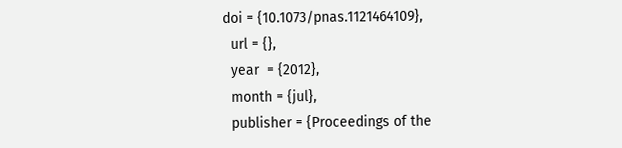doi = {10.1073/pnas.1121464109},
  url = {},
  year  = {2012},
  month = {jul},
  publisher = {Proceedings of the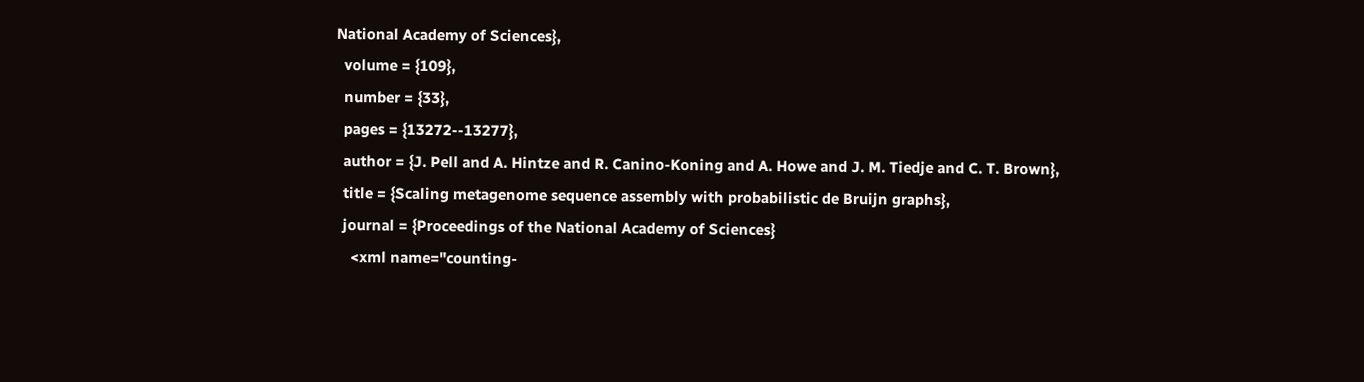National Academy of Sciences},
  volume = {109},
  number = {33},
  pages = {13272--13277},
  author = {J. Pell and A. Hintze and R. Canino-Koning and A. Howe and J. M. Tiedje and C. T. Brown},
  title = {Scaling metagenome sequence assembly with probabilistic de Bruijn graphs},
  journal = {Proceedings of the National Academy of Sciences}
    <xml name="counting-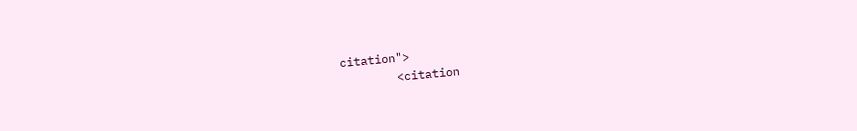citation">
        <citation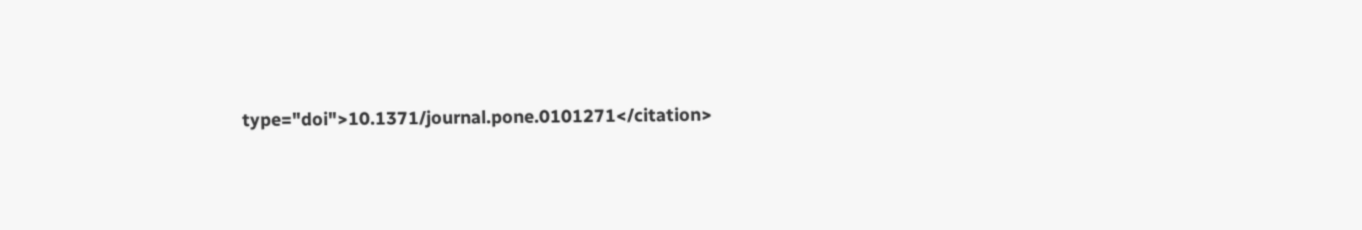type="doi">10.1371/journal.pone.0101271</citation>